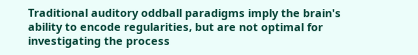Traditional auditory oddball paradigms imply the brain's ability to encode regularities, but are not optimal for investigating the process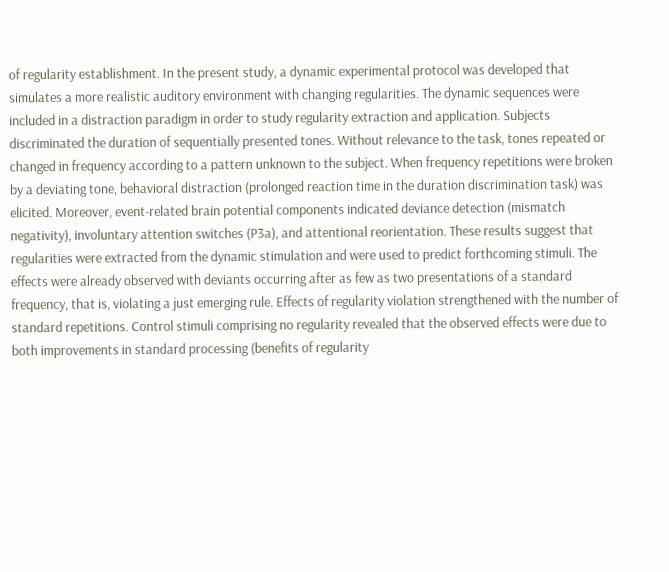of regularity establishment. In the present study, a dynamic experimental protocol was developed that simulates a more realistic auditory environment with changing regularities. The dynamic sequences were included in a distraction paradigm in order to study regularity extraction and application. Subjects discriminated the duration of sequentially presented tones. Without relevance to the task, tones repeated or changed in frequency according to a pattern unknown to the subject. When frequency repetitions were broken by a deviating tone, behavioral distraction (prolonged reaction time in the duration discrimination task) was elicited. Moreover, event-related brain potential components indicated deviance detection (mismatch negativity), involuntary attention switches (P3a), and attentional reorientation. These results suggest that regularities were extracted from the dynamic stimulation and were used to predict forthcoming stimuli. The effects were already observed with deviants occurring after as few as two presentations of a standard frequency, that is, violating a just emerging rule. Effects of regularity violation strengthened with the number of standard repetitions. Control stimuli comprising no regularity revealed that the observed effects were due to both improvements in standard processing (benefits of regularity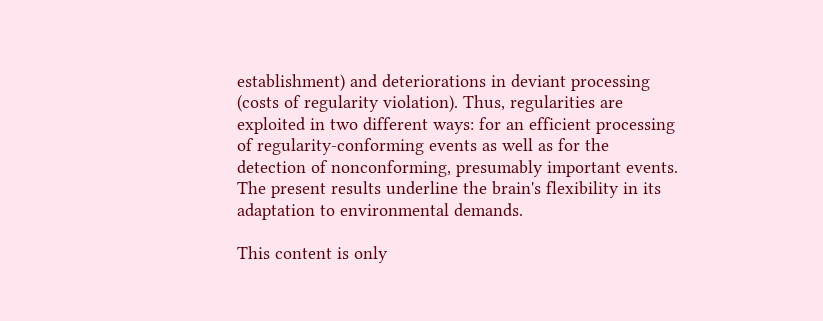establishment) and deteriorations in deviant processing (costs of regularity violation). Thus, regularities are exploited in two different ways: for an efficient processing of regularity-conforming events as well as for the detection of nonconforming, presumably important events. The present results underline the brain's flexibility in its adaptation to environmental demands.

This content is only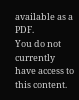available as a PDF.
You do not currently have access to this content.